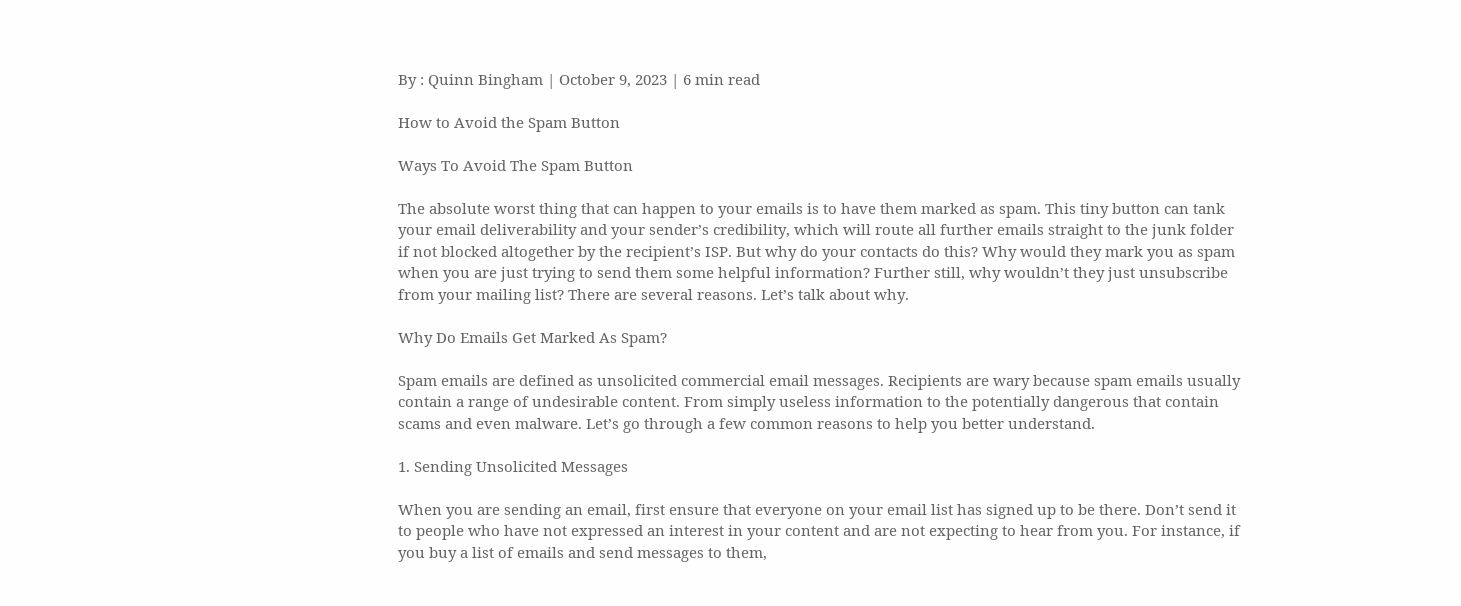By : Quinn Bingham | October 9, 2023 | 6 min read

How to Avoid the Spam Button

Ways To Avoid The Spam Button

The absolute worst thing that can happen to your emails is to have them marked as spam. This tiny button can tank your email deliverability and your sender’s credibility, which will route all further emails straight to the junk folder if not blocked altogether by the recipient’s ISP. But why do your contacts do this? Why would they mark you as spam when you are just trying to send them some helpful information? Further still, why wouldn’t they just unsubscribe from your mailing list? There are several reasons. Let’s talk about why.

Why Do Emails Get Marked As Spam?

Spam emails are defined as unsolicited commercial email messages. Recipients are wary because spam emails usually contain a range of undesirable content. From simply useless information to the potentially dangerous that contain scams and even malware. Let’s go through a few common reasons to help you better understand.

1. Sending Unsolicited Messages

When you are sending an email, first ensure that everyone on your email list has signed up to be there. Don’t send it to people who have not expressed an interest in your content and are not expecting to hear from you. For instance, if you buy a list of emails and send messages to them,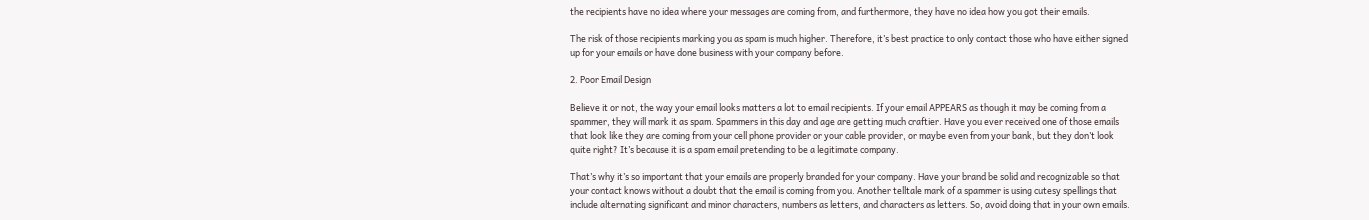the recipients have no idea where your messages are coming from, and furthermore, they have no idea how you got their emails.

The risk of those recipients marking you as spam is much higher. Therefore, it’s best practice to only contact those who have either signed up for your emails or have done business with your company before.

2. Poor Email Design

Believe it or not, the way your email looks matters a lot to email recipients. If your email APPEARS as though it may be coming from a spammer, they will mark it as spam. Spammers in this day and age are getting much craftier. Have you ever received one of those emails that look like they are coming from your cell phone provider or your cable provider, or maybe even from your bank, but they don’t look quite right? It’s because it is a spam email pretending to be a legitimate company.

That’s why it’s so important that your emails are properly branded for your company. Have your brand be solid and recognizable so that your contact knows without a doubt that the email is coming from you. Another telltale mark of a spammer is using cutesy spellings that include alternating significant and minor characters, numbers as letters, and characters as letters. So, avoid doing that in your own emails.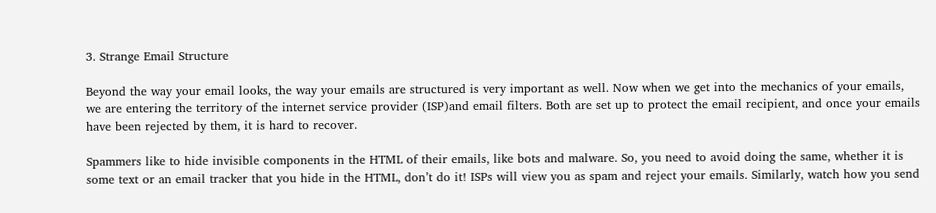3. Strange Email Structure

Beyond the way your email looks, the way your emails are structured is very important as well. Now when we get into the mechanics of your emails, we are entering the territory of the internet service provider (ISP)and email filters. Both are set up to protect the email recipient, and once your emails have been rejected by them, it is hard to recover.

Spammers like to hide invisible components in the HTML of their emails, like bots and malware. So, you need to avoid doing the same, whether it is some text or an email tracker that you hide in the HTML, don’t do it! ISPs will view you as spam and reject your emails. Similarly, watch how you send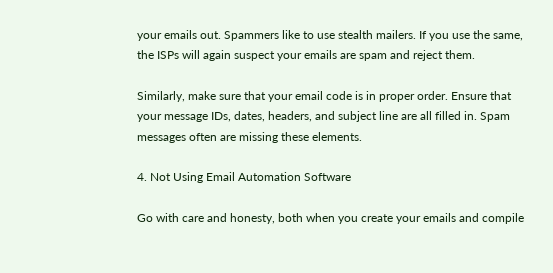your emails out. Spammers like to use stealth mailers. If you use the same, the ISPs will again suspect your emails are spam and reject them.

Similarly, make sure that your email code is in proper order. Ensure that your message IDs, dates, headers, and subject line are all filled in. Spam messages often are missing these elements.

4. Not Using Email Automation Software

Go with care and honesty, both when you create your emails and compile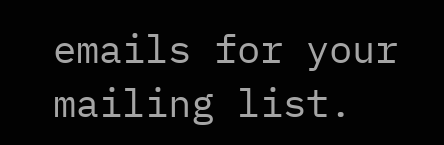emails for your mailing list.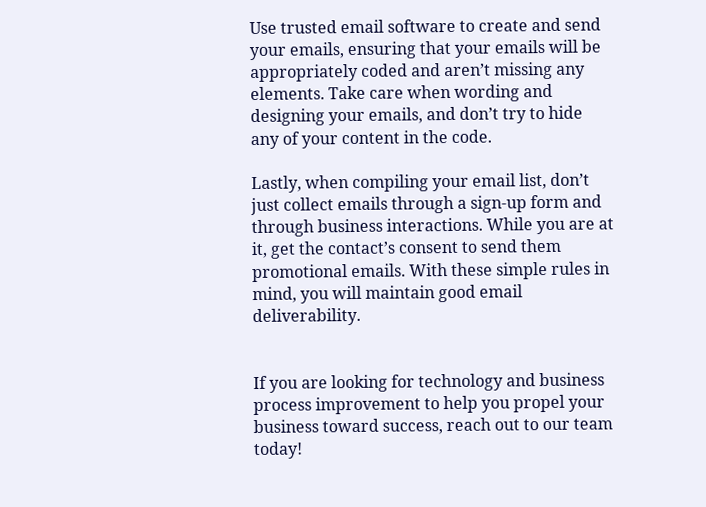Use trusted email software to create and send your emails, ensuring that your emails will be appropriately coded and aren’t missing any elements. Take care when wording and designing your emails, and don’t try to hide any of your content in the code.

Lastly, when compiling your email list, don’t just collect emails through a sign-up form and through business interactions. While you are at it, get the contact’s consent to send them promotional emails. With these simple rules in mind, you will maintain good email deliverability.


If you are looking for technology and business process improvement to help you propel your business toward success, reach out to our team today!